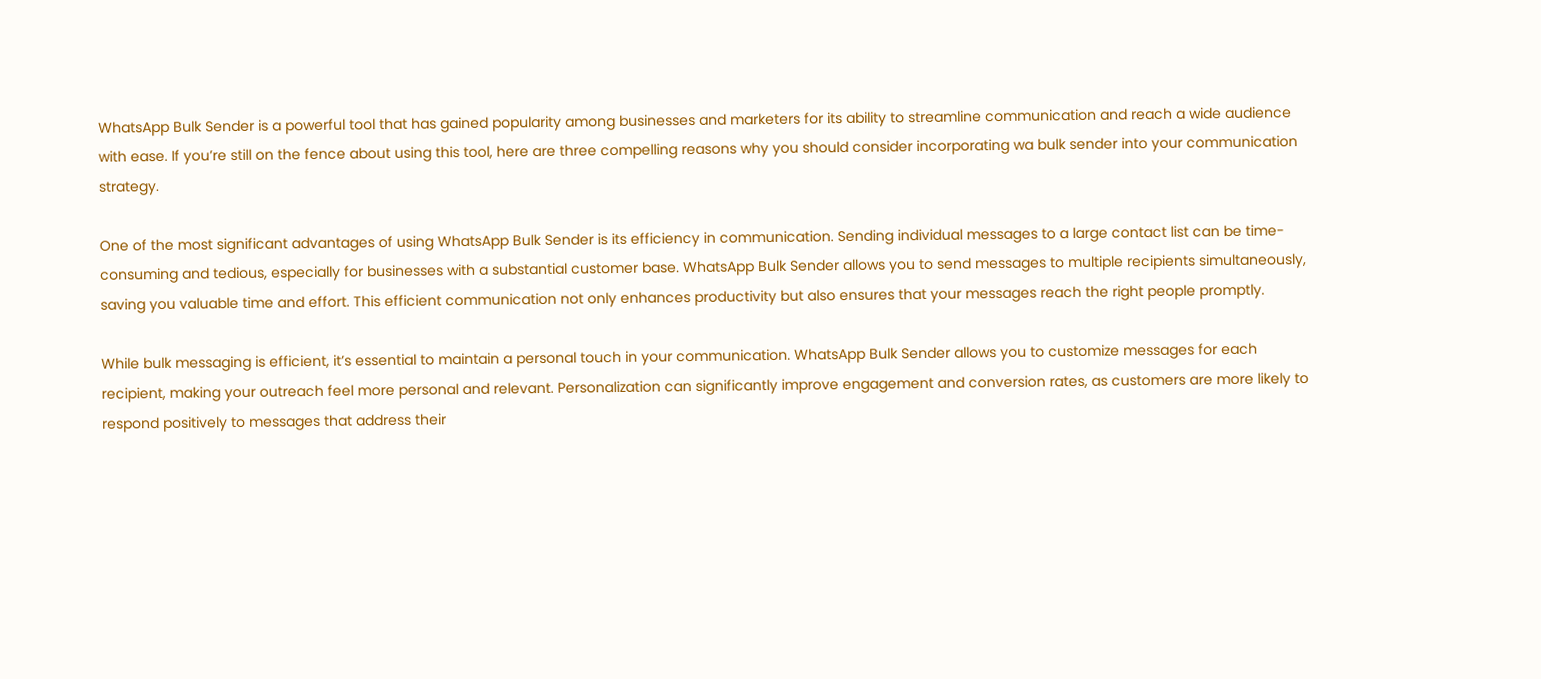WhatsApp Bulk Sender is a powerful tool that has gained popularity among businesses and marketers for its ability to streamline communication and reach a wide audience with ease. If you’re still on the fence about using this tool, here are three compelling reasons why you should consider incorporating wa bulk sender into your communication strategy.

One of the most significant advantages of using WhatsApp Bulk Sender is its efficiency in communication. Sending individual messages to a large contact list can be time-consuming and tedious, especially for businesses with a substantial customer base. WhatsApp Bulk Sender allows you to send messages to multiple recipients simultaneously, saving you valuable time and effort. This efficient communication not only enhances productivity but also ensures that your messages reach the right people promptly.

While bulk messaging is efficient, it’s essential to maintain a personal touch in your communication. WhatsApp Bulk Sender allows you to customize messages for each recipient, making your outreach feel more personal and relevant. Personalization can significantly improve engagement and conversion rates, as customers are more likely to respond positively to messages that address their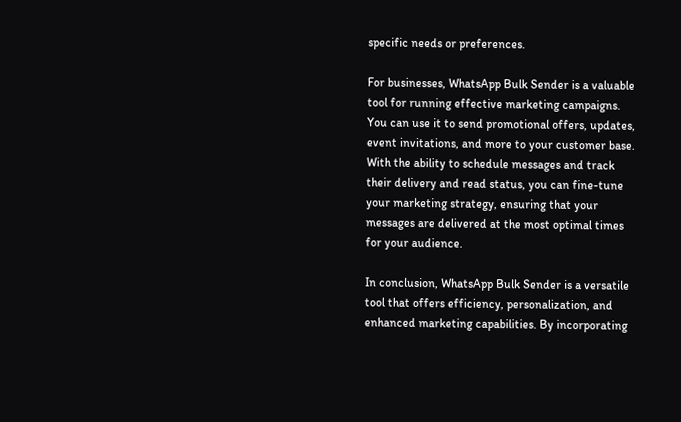specific needs or preferences.

For businesses, WhatsApp Bulk Sender is a valuable tool for running effective marketing campaigns. You can use it to send promotional offers, updates, event invitations, and more to your customer base. With the ability to schedule messages and track their delivery and read status, you can fine-tune your marketing strategy, ensuring that your messages are delivered at the most optimal times for your audience.

In conclusion, WhatsApp Bulk Sender is a versatile tool that offers efficiency, personalization, and enhanced marketing capabilities. By incorporating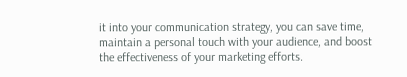it into your communication strategy, you can save time, maintain a personal touch with your audience, and boost the effectiveness of your marketing efforts.